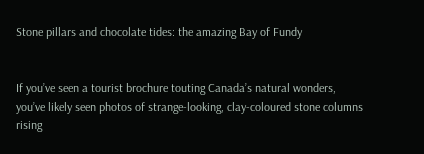Stone pillars and chocolate tides: the amazing Bay of Fundy


If you’ve seen a tourist brochure touting Canada’s natural wonders, you’ve likely seen photos of strange-looking, clay-coloured stone columns rising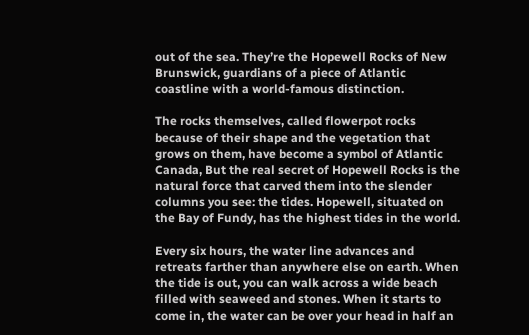out of the sea. They’re the Hopewell Rocks of New Brunswick, guardians of a piece of Atlantic coastline with a world-famous distinction.

The rocks themselves, called flowerpot rocks because of their shape and the vegetation that grows on them, have become a symbol of Atlantic Canada, But the real secret of Hopewell Rocks is the natural force that carved them into the slender columns you see: the tides. Hopewell, situated on the Bay of Fundy, has the highest tides in the world.

Every six hours, the water line advances and retreats farther than anywhere else on earth. When the tide is out, you can walk across a wide beach filled with seaweed and stones. When it starts to come in, the water can be over your head in half an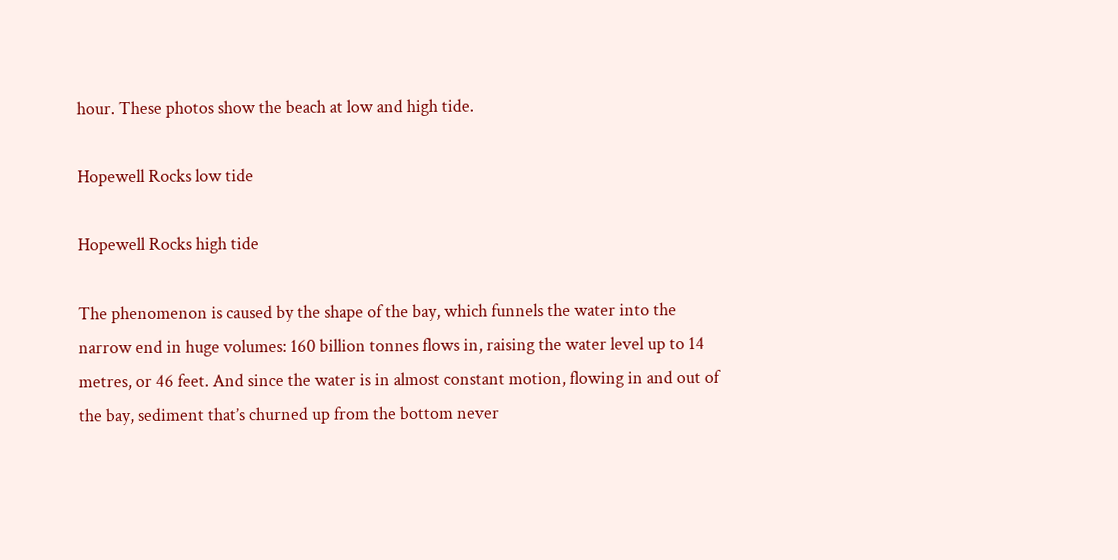hour. These photos show the beach at low and high tide.

Hopewell Rocks low tide

Hopewell Rocks high tide

The phenomenon is caused by the shape of the bay, which funnels the water into the narrow end in huge volumes: 160 billion tonnes flows in, raising the water level up to 14 metres, or 46 feet. And since the water is in almost constant motion, flowing in and out of the bay, sediment that’s churned up from the bottom never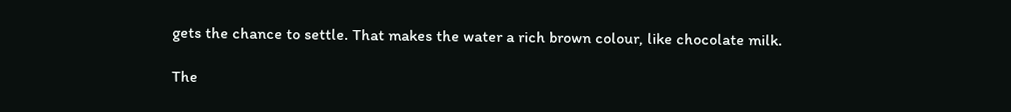gets the chance to settle. That makes the water a rich brown colour, like chocolate milk.

The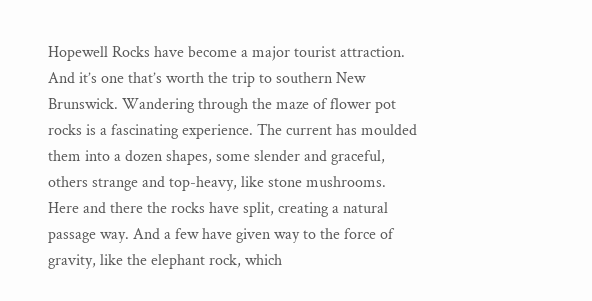Hopewell Rocks have become a major tourist attraction. And it’s one that’s worth the trip to southern New Brunswick. Wandering through the maze of flower pot rocks is a fascinating experience. The current has moulded them into a dozen shapes, some slender and graceful, others strange and top-heavy, like stone mushrooms. Here and there the rocks have split, creating a natural passage way. And a few have given way to the force of gravity, like the elephant rock, which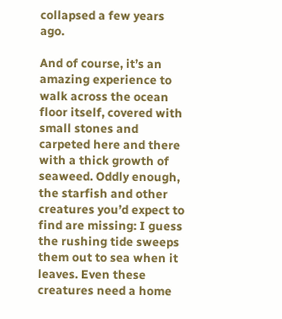collapsed a few years ago.

And of course, it’s an amazing experience to walk across the ocean floor itself, covered with small stones and carpeted here and there with a thick growth of seaweed. Oddly enough, the starfish and other creatures you’d expect to find are missing: I guess the rushing tide sweeps them out to sea when it leaves. Even these creatures need a home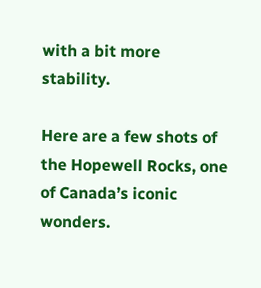with a bit more stability.

Here are a few shots of the Hopewell Rocks, one of Canada’s iconic wonders.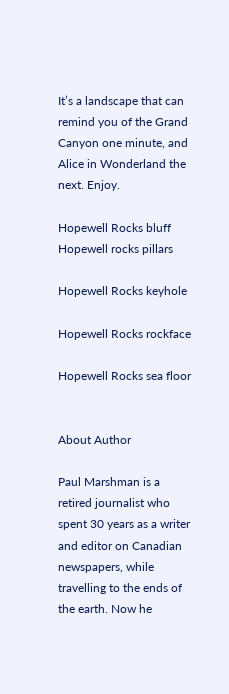It’s a landscape that can remind you of the Grand Canyon one minute, and Alice in Wonderland the next. Enjoy.

Hopewell Rocks bluff
Hopewell rocks pillars

Hopewell Rocks keyhole

Hopewell Rocks rockface

Hopewell Rocks sea floor


About Author

Paul Marshman is a retired journalist who spent 30 years as a writer and editor on Canadian newspapers, while travelling to the ends of the earth. Now he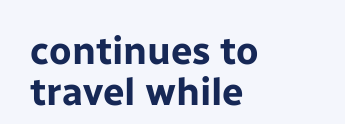continues to travel while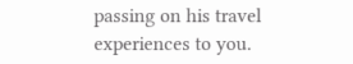passing on his travel experiences to you.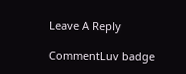Leave A Reply

CommentLuv badge